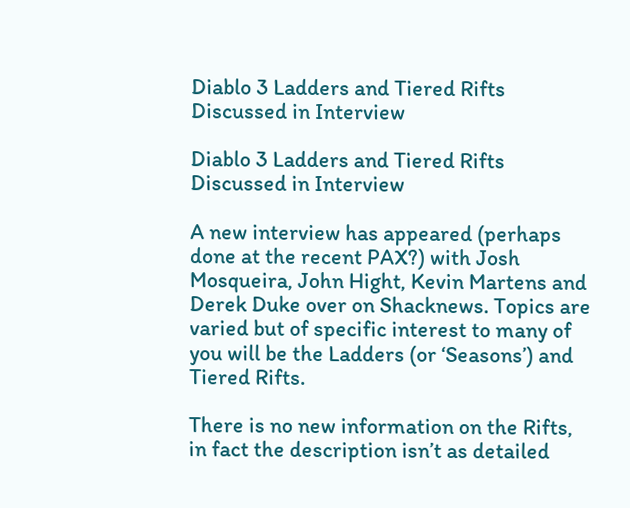Diablo 3 Ladders and Tiered Rifts Discussed in Interview

Diablo 3 Ladders and Tiered Rifts Discussed in Interview

A new interview has appeared (perhaps done at the recent PAX?) with Josh Mosqueira, John Hight, Kevin Martens and Derek Duke over on Shacknews. Topics are varied but of specific interest to many of you will be the Ladders (or ‘Seasons’) and Tiered Rifts.

There is no new information on the Rifts, in fact the description isn’t as detailed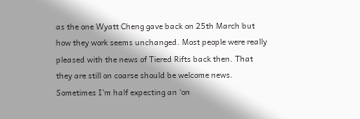as the one Wyatt Cheng gave back on 25th March but how they work seems unchanged. Most people were really pleased with the news of Tiered Rifts back then. That they are still on coarse should be welcome news.  Sometimes I’m half expecting an ‘on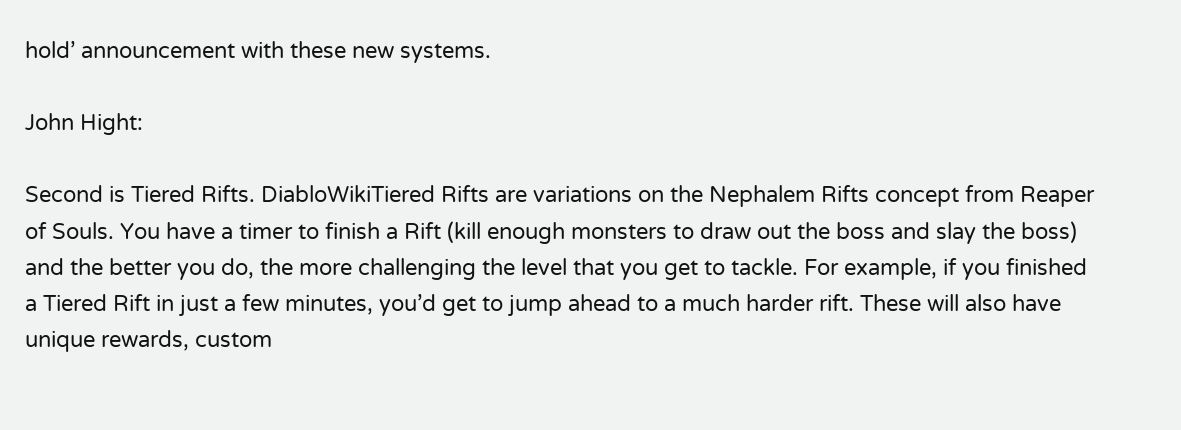hold’ announcement with these new systems.

John Hight:

Second is Tiered Rifts. DiabloWikiTiered Rifts are variations on the Nephalem Rifts concept from Reaper of Souls. You have a timer to finish a Rift (kill enough monsters to draw out the boss and slay the boss) and the better you do, the more challenging the level that you get to tackle. For example, if you finished a Tiered Rift in just a few minutes, you’d get to jump ahead to a much harder rift. These will also have unique rewards, custom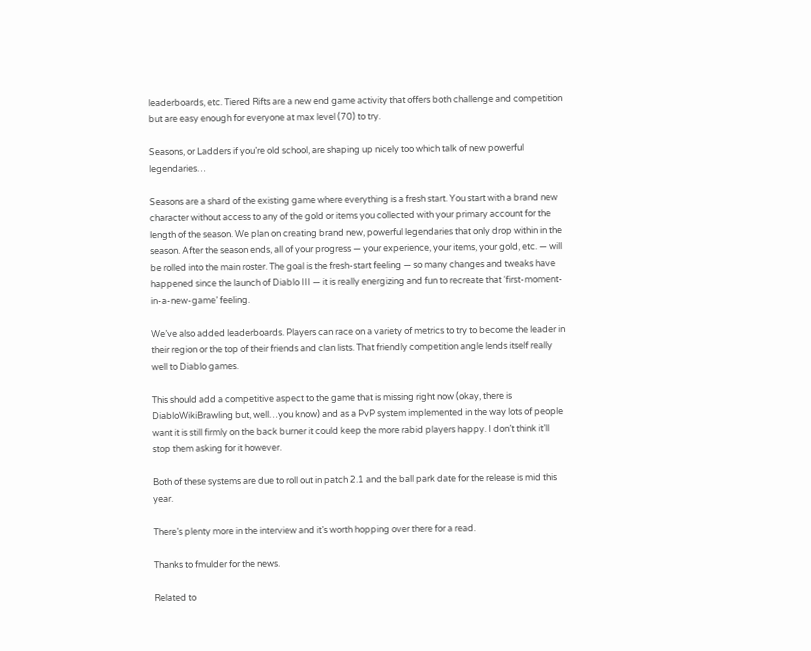leaderboards, etc. Tiered Rifts are a new end game activity that offers both challenge and competition but are easy enough for everyone at max level (70) to try.

Seasons, or Ladders if you’re old school, are shaping up nicely too which talk of new powerful legendaries…

Seasons are a shard of the existing game where everything is a fresh start. You start with a brand new character without access to any of the gold or items you collected with your primary account for the length of the season. We plan on creating brand new, powerful legendaries that only drop within in the season. After the season ends, all of your progress — your experience, your items, your gold, etc. — will be rolled into the main roster. The goal is the fresh-start feeling — so many changes and tweaks have happened since the launch of Diablo III — it is really energizing and fun to recreate that ‘first-moment-in-a-new-game’ feeling.

We’ve also added leaderboards. Players can race on a variety of metrics to try to become the leader in their region or the top of their friends and clan lists. That friendly competition angle lends itself really well to Diablo games.

This should add a competitive aspect to the game that is missing right now (okay, there is DiabloWikiBrawling but, well…you know) and as a PvP system implemented in the way lots of people want it is still firmly on the back burner it could keep the more rabid players happy. I don’t think it’ll stop them asking for it however.

Both of these systems are due to roll out in patch 2.1 and the ball park date for the release is mid this year.

There’s plenty more in the interview and it’s worth hopping over there for a read.

Thanks to fmulder for the news.

Related to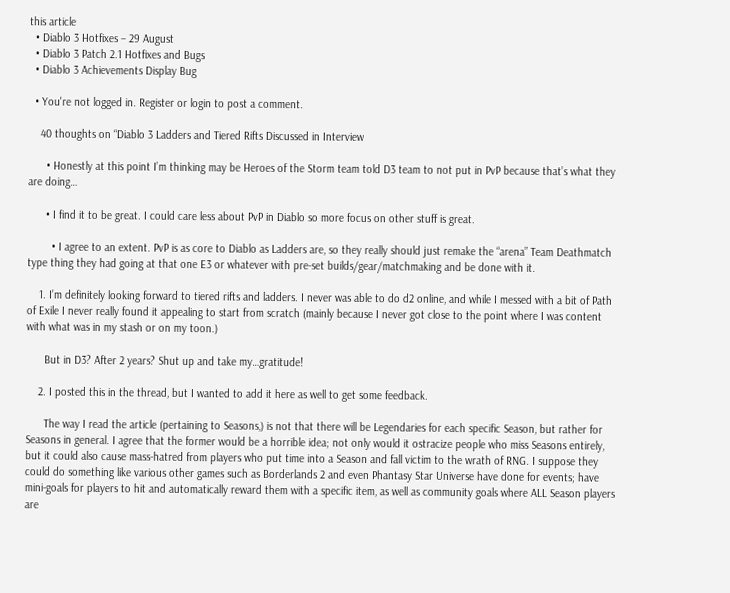this article
  • Diablo 3 Hotfixes – 29 August
  • Diablo 3 Patch 2.1 Hotfixes and Bugs
  • Diablo 3 Achievements Display Bug

  • You're not logged in. Register or login to post a comment.

    40 thoughts on “Diablo 3 Ladders and Tiered Rifts Discussed in Interview

      • Honestly at this point I’m thinking may be Heroes of the Storm team told D3 team to not put in PvP because that’s what they are doing…

      • I find it to be great. I could care less about PvP in Diablo so more focus on other stuff is great.

        • I agree to an extent. PvP is as core to Diablo as Ladders are, so they really should just remake the “arena” Team Deathmatch type thing they had going at that one E3 or whatever with pre-set builds/gear/matchmaking and be done with it.

    1. I’m definitely looking forward to tiered rifts and ladders. I never was able to do d2 online, and while I messed with a bit of Path of Exile I never really found it appealing to start from scratch (mainly because I never got close to the point where I was content with what was in my stash or on my toon.)

      But in D3? After 2 years? Shut up and take my…gratitude!

    2. I posted this in the thread, but I wanted to add it here as well to get some feedback.

      The way I read the article (pertaining to Seasons,) is not that there will be Legendaries for each specific Season, but rather for Seasons in general. I agree that the former would be a horrible idea; not only would it ostracize people who miss Seasons entirely, but it could also cause mass-hatred from players who put time into a Season and fall victim to the wrath of RNG. I suppose they could do something like various other games such as Borderlands 2 and even Phantasy Star Universe have done for events; have mini-goals for players to hit and automatically reward them with a specific item, as well as community goals where ALL Season players are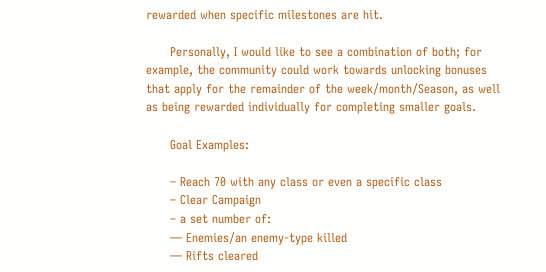rewarded when specific milestones are hit.

      Personally, I would like to see a combination of both; for example, the community could work towards unlocking bonuses that apply for the remainder of the week/month/Season, as well as being rewarded individually for completing smaller goals.

      Goal Examples:

      – Reach 70 with any class or even a specific class
      – Clear Campaign
      – a set number of:
      — Enemies/an enemy-type killed
      — Rifts cleared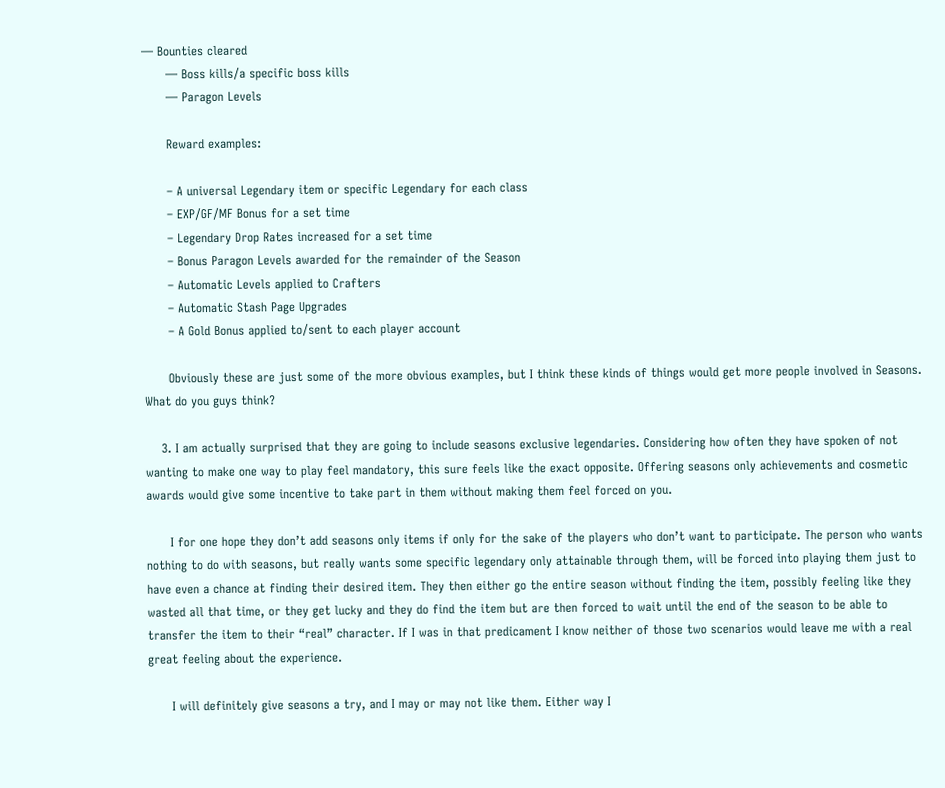— Bounties cleared
      — Boss kills/a specific boss kills
      — Paragon Levels

      Reward examples:

      – A universal Legendary item or specific Legendary for each class
      – EXP/GF/MF Bonus for a set time
      – Legendary Drop Rates increased for a set time
      – Bonus Paragon Levels awarded for the remainder of the Season
      – Automatic Levels applied to Crafters
      – Automatic Stash Page Upgrades
      – A Gold Bonus applied to/sent to each player account

      Obviously these are just some of the more obvious examples, but I think these kinds of things would get more people involved in Seasons. What do you guys think?

    3. I am actually surprised that they are going to include seasons exclusive legendaries. Considering how often they have spoken of not wanting to make one way to play feel mandatory, this sure feels like the exact opposite. Offering seasons only achievements and cosmetic awards would give some incentive to take part in them without making them feel forced on you.

      I for one hope they don’t add seasons only items if only for the sake of the players who don’t want to participate. The person who wants nothing to do with seasons, but really wants some specific legendary only attainable through them, will be forced into playing them just to have even a chance at finding their desired item. They then either go the entire season without finding the item, possibly feeling like they wasted all that time, or they get lucky and they do find the item but are then forced to wait until the end of the season to be able to transfer the item to their “real” character. If I was in that predicament I know neither of those two scenarios would leave me with a real great feeling about the experience.

      I will definitely give seasons a try, and I may or may not like them. Either way I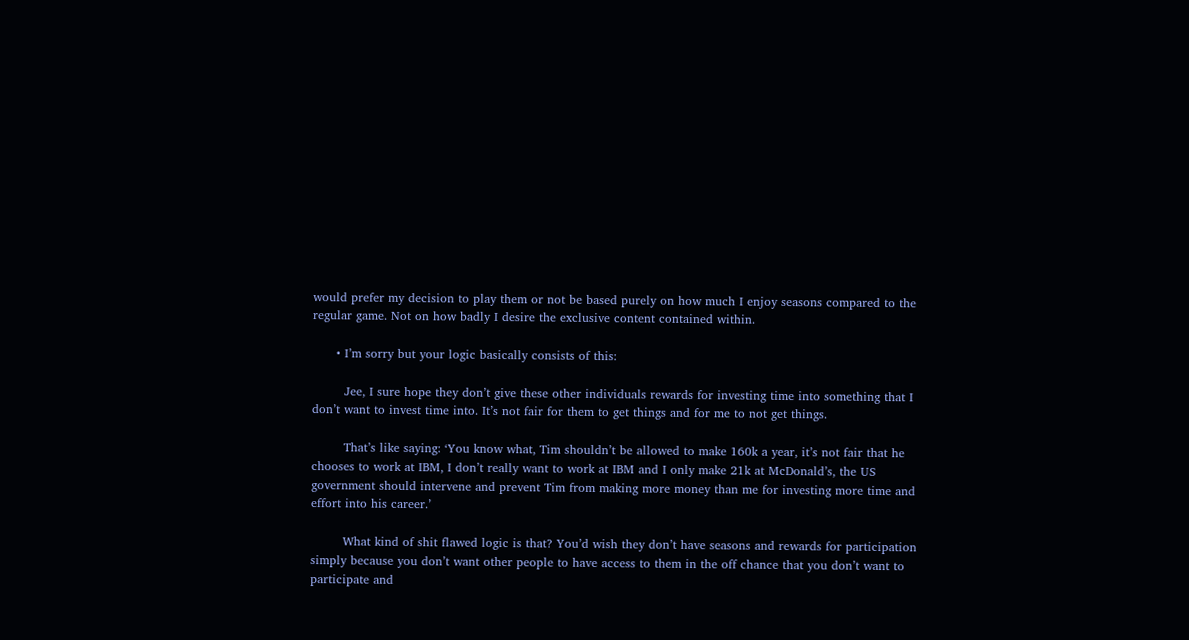would prefer my decision to play them or not be based purely on how much I enjoy seasons compared to the regular game. Not on how badly I desire the exclusive content contained within.

      • I’m sorry but your logic basically consists of this:

        Jee, I sure hope they don’t give these other individuals rewards for investing time into something that I don’t want to invest time into. It’s not fair for them to get things and for me to not get things.

        That’s like saying: ‘You know what, Tim shouldn’t be allowed to make 160k a year, it’s not fair that he chooses to work at IBM, I don’t really want to work at IBM and I only make 21k at McDonald’s, the US government should intervene and prevent Tim from making more money than me for investing more time and effort into his career.’

        What kind of shit flawed logic is that? You’d wish they don’t have seasons and rewards for participation simply because you don’t want other people to have access to them in the off chance that you don’t want to participate and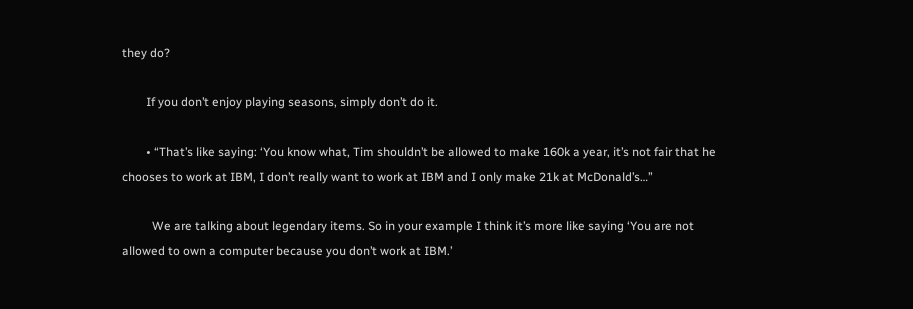they do?

        If you don’t enjoy playing seasons, simply don’t do it.

        • “That’s like saying: ‘You know what, Tim shouldn’t be allowed to make 160k a year, it’s not fair that he chooses to work at IBM, I don’t really want to work at IBM and I only make 21k at McDonald’s…”

          We are talking about legendary items. So in your example I think it’s more like saying ‘You are not allowed to own a computer because you don’t work at IBM.’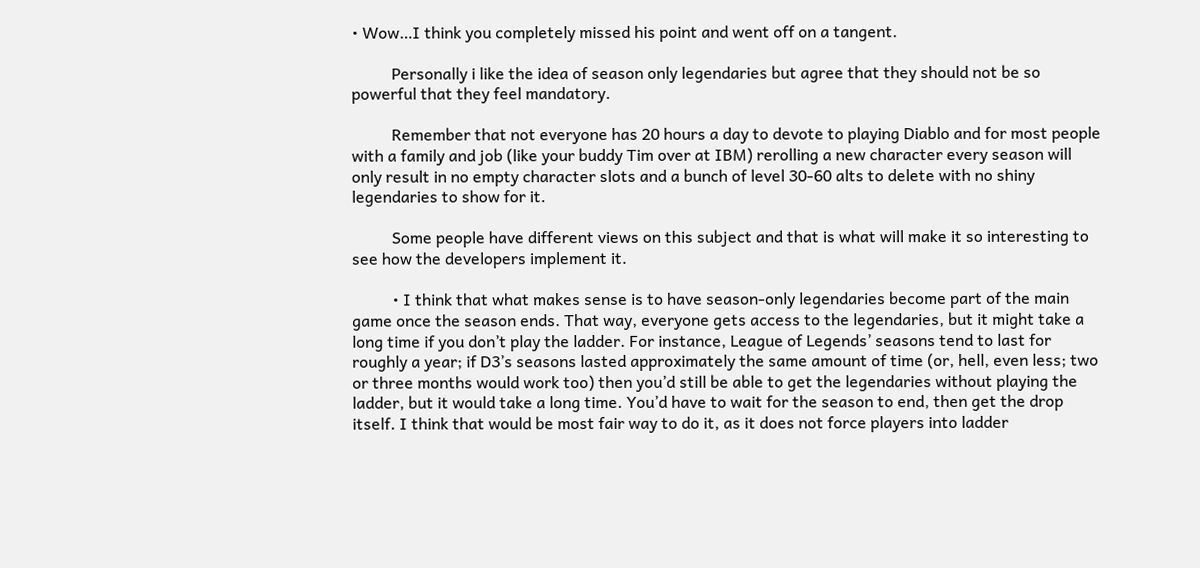• Wow…I think you completely missed his point and went off on a tangent.

          Personally i like the idea of season only legendaries but agree that they should not be so powerful that they feel mandatory.

          Remember that not everyone has 20 hours a day to devote to playing Diablo and for most people with a family and job (like your buddy Tim over at IBM) rerolling a new character every season will only result in no empty character slots and a bunch of level 30-60 alts to delete with no shiny legendaries to show for it.

          Some people have different views on this subject and that is what will make it so interesting to see how the developers implement it.

          • I think that what makes sense is to have season-only legendaries become part of the main game once the season ends. That way, everyone gets access to the legendaries, but it might take a long time if you don’t play the ladder. For instance, League of Legends’ seasons tend to last for roughly a year; if D3’s seasons lasted approximately the same amount of time (or, hell, even less; two or three months would work too) then you’d still be able to get the legendaries without playing the ladder, but it would take a long time. You’d have to wait for the season to end, then get the drop itself. I think that would be most fair way to do it, as it does not force players into ladder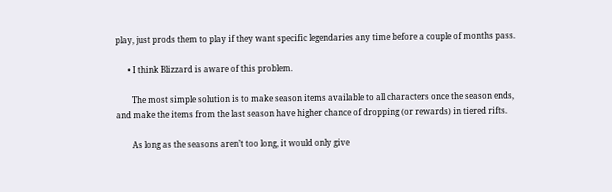play, just prods them to play if they want specific legendaries any time before a couple of months pass.

      • I think Blizzard is aware of this problem.

        The most simple solution is to make season items available to all characters once the season ends, and make the items from the last season have higher chance of dropping (or rewards) in tiered rifts.

        As long as the seasons aren’t too long, it would only give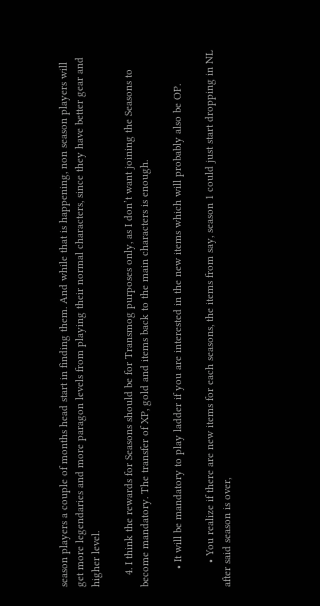season players a couple of months head start in finding them. And while that is happening, non season players will get more legendaries and more paragon levels from playing their normal characters, since they have better gear and higher level.

    4. I think the rewards for Seasons should be for Transmog purposes only, as I don’t want joining the Seasons to become mandatory. The transfer of XP, gold and items back to the main characters is enough.

      • It will be mandatory to play ladder if you are interested in the new items which will probably also be OP.

        • You realize if there are new items for each seasons, the items from say, season 1 could just start dropping in NL after said season is over,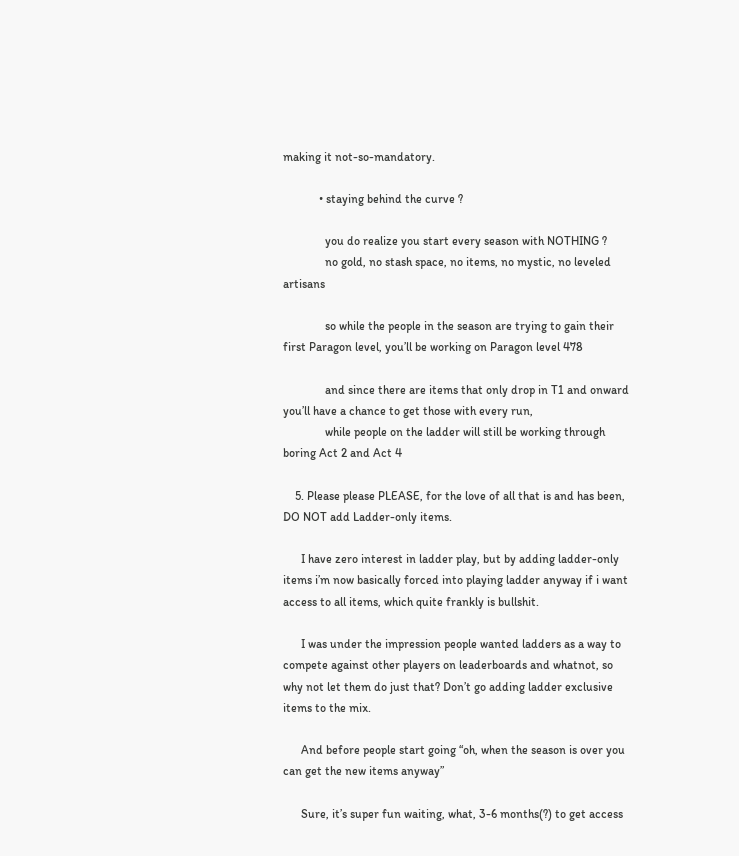making it not-so-mandatory.

            • staying behind the curve ?

              you do realize you start every season with NOTHING ?
              no gold, no stash space, no items, no mystic, no leveled artisans

              so while the people in the season are trying to gain their first Paragon level, you’ll be working on Paragon level 478

              and since there are items that only drop in T1 and onward you’ll have a chance to get those with every run,
              while people on the ladder will still be working through boring Act 2 and Act 4

    5. Please please PLEASE, for the love of all that is and has been, DO NOT add Ladder-only items.

      I have zero interest in ladder play, but by adding ladder-only items i’m now basically forced into playing ladder anyway if i want access to all items, which quite frankly is bullshit.

      I was under the impression people wanted ladders as a way to compete against other players on leaderboards and whatnot, so why not let them do just that? Don’t go adding ladder exclusive items to the mix.

      And before people start going “oh, when the season is over you can get the new items anyway”

      Sure, it’s super fun waiting, what, 3-6 months(?) to get access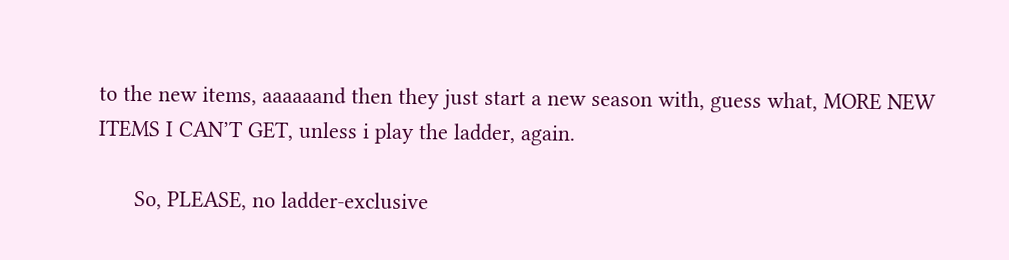to the new items, aaaaaand then they just start a new season with, guess what, MORE NEW ITEMS I CAN’T GET, unless i play the ladder, again.

      So, PLEASE, no ladder-exclusive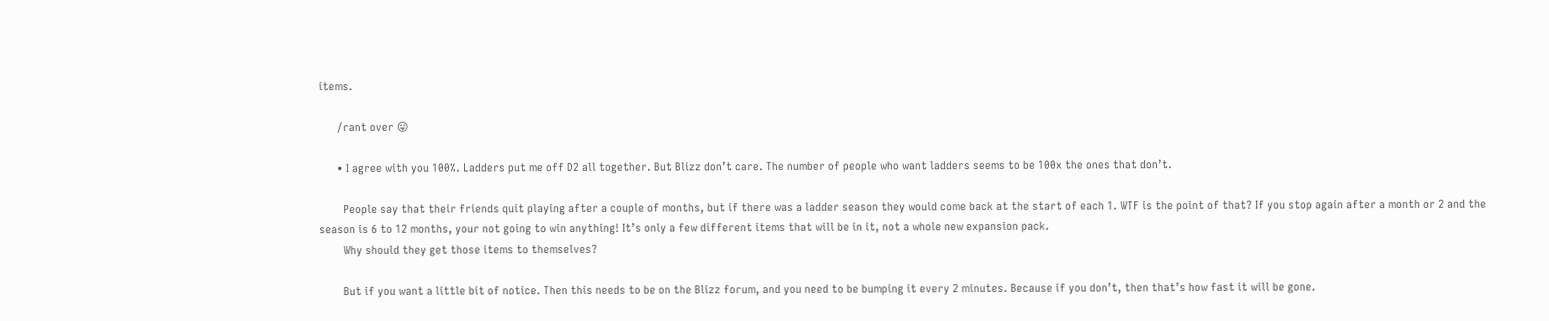items.

      /rant over 😛

      • I agree with you 100%. Ladders put me off D2 all together. But Blizz don’t care. The number of people who want ladders seems to be 100x the ones that don’t.

        People say that their friends quit playing after a couple of months, but if there was a ladder season they would come back at the start of each 1. WTF is the point of that? If you stop again after a month or 2 and the season is 6 to 12 months, your not going to win anything! It’s only a few different items that will be in it, not a whole new expansion pack.
        Why should they get those items to themselves?

        But if you want a little bit of notice. Then this needs to be on the Blizz forum, and you need to be bumping it every 2 minutes. Because if you don’t, then that’s how fast it will be gone.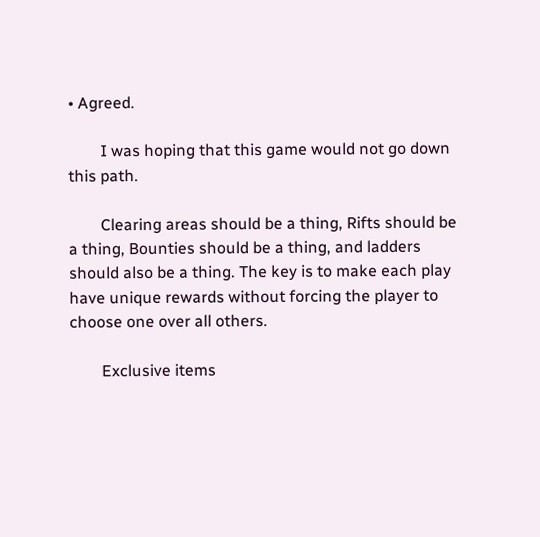• Agreed.

        I was hoping that this game would not go down this path.

        Clearing areas should be a thing, Rifts should be a thing, Bounties should be a thing, and ladders should also be a thing. The key is to make each play have unique rewards without forcing the player to choose one over all others.

        Exclusive items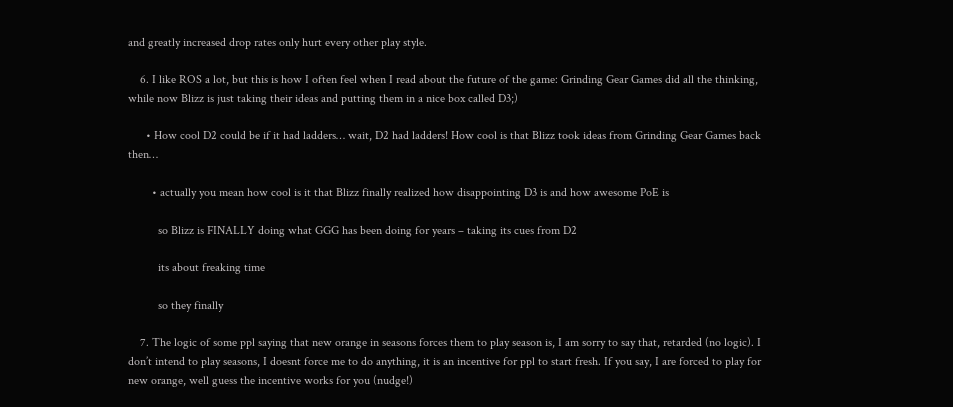and greatly increased drop rates only hurt every other play style.

    6. I like ROS a lot, but this is how I often feel when I read about the future of the game: Grinding Gear Games did all the thinking, while now Blizz is just taking their ideas and putting them in a nice box called D3;)

      • How cool D2 could be if it had ladders… wait, D2 had ladders! How cool is that Blizz took ideas from Grinding Gear Games back then…

        • actually you mean how cool is it that Blizz finally realized how disappointing D3 is and how awesome PoE is

          so Blizz is FINALLY doing what GGG has been doing for years – taking its cues from D2

          its about freaking time

          so they finally

    7. The logic of some ppl saying that new orange in seasons forces them to play season is, I am sorry to say that, retarded (no logic). I don’t intend to play seasons, I doesnt force me to do anything, it is an incentive for ppl to start fresh. If you say, I are forced to play for new orange, well guess the incentive works for you (nudge!)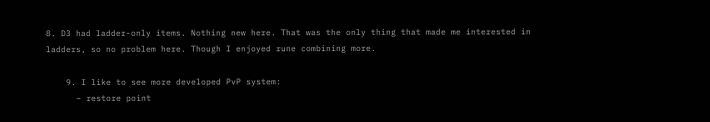8. D3 had ladder-only items. Nothing new here. That was the only thing that made me interested in ladders, so no problem here. Though I enjoyed rune combining more.

    9. I like to see more developed PvP system:
      – restore point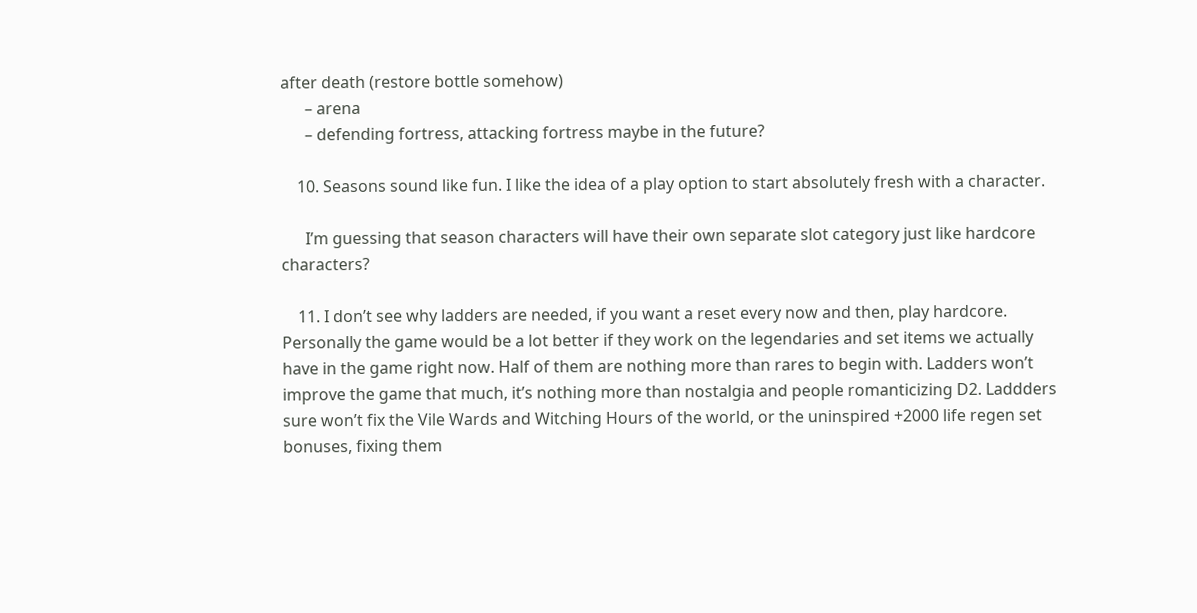after death (restore bottle somehow)
      – arena
      – defending fortress, attacking fortress maybe in the future?

    10. Seasons sound like fun. I like the idea of a play option to start absolutely fresh with a character.

      I’m guessing that season characters will have their own separate slot category just like hardcore characters?

    11. I don’t see why ladders are needed, if you want a reset every now and then, play hardcore. Personally the game would be a lot better if they work on the legendaries and set items we actually have in the game right now. Half of them are nothing more than rares to begin with. Ladders won’t improve the game that much, it’s nothing more than nostalgia and people romanticizing D2. Laddders sure won’t fix the Vile Wards and Witching Hours of the world, or the uninspired +2000 life regen set bonuses, fixing them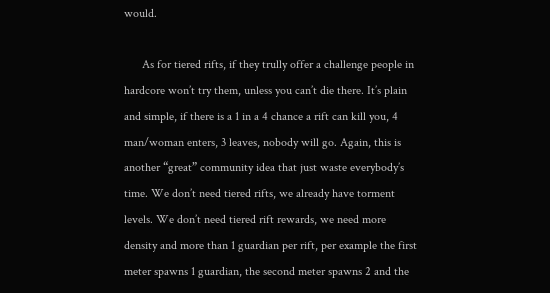would.

      As for tiered rifts, if they trully offer a challenge people in hardcore won’t try them, unless you can’t die there. It’s plain and simple, if there is a 1 in a 4 chance a rift can kill you, 4 man/woman enters, 3 leaves, nobody will go. Again, this is another “great” community idea that just waste everybody’s time. We don’t need tiered rifts, we already have torment levels. We don’t need tiered rift rewards, we need more density and more than 1 guardian per rift, per example the first meter spawns 1 guardian, the second meter spawns 2 and the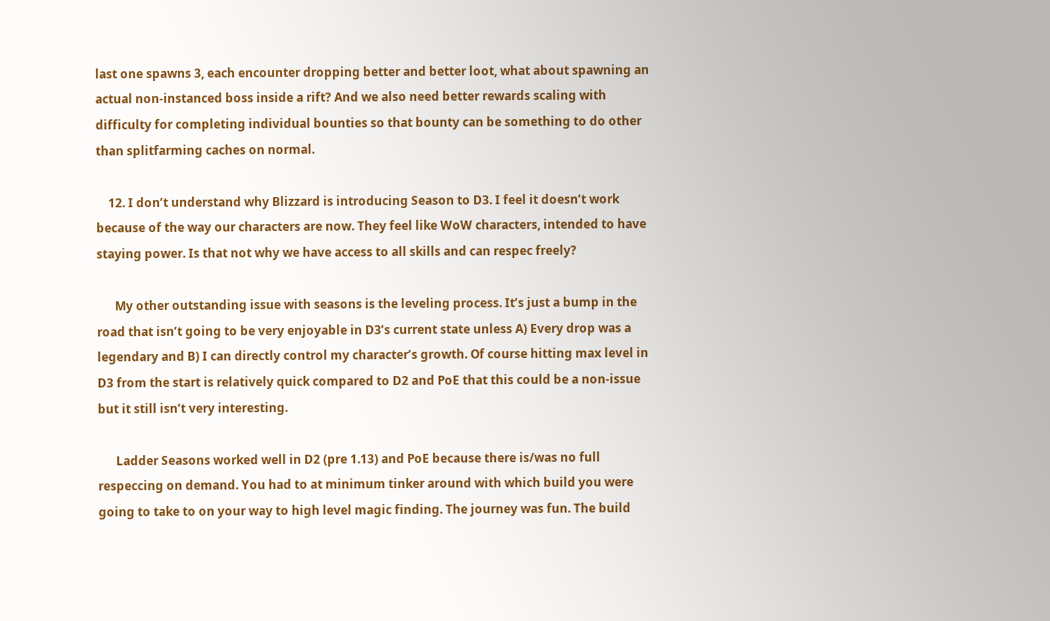last one spawns 3, each encounter dropping better and better loot, what about spawning an actual non-instanced boss inside a rift? And we also need better rewards scaling with difficulty for completing individual bounties so that bounty can be something to do other than splitfarming caches on normal.

    12. I don’t understand why Blizzard is introducing Season to D3. I feel it doesn’t work because of the way our characters are now. They feel like WoW characters, intended to have staying power. Is that not why we have access to all skills and can respec freely?

      My other outstanding issue with seasons is the leveling process. It’s just a bump in the road that isn’t going to be very enjoyable in D3’s current state unless A) Every drop was a legendary and B) I can directly control my character’s growth. Of course hitting max level in D3 from the start is relatively quick compared to D2 and PoE that this could be a non-issue but it still isn’t very interesting.

      Ladder Seasons worked well in D2 (pre 1.13) and PoE because there is/was no full respeccing on demand. You had to at minimum tinker around with which build you were going to take to on your way to high level magic finding. The journey was fun. The build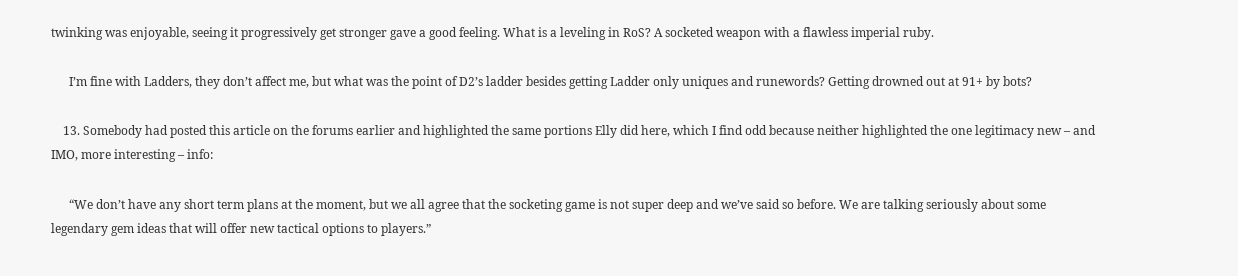twinking was enjoyable, seeing it progressively get stronger gave a good feeling. What is a leveling in RoS? A socketed weapon with a flawless imperial ruby.

      I’m fine with Ladders, they don’t affect me, but what was the point of D2’s ladder besides getting Ladder only uniques and runewords? Getting drowned out at 91+ by bots?

    13. Somebody had posted this article on the forums earlier and highlighted the same portions Elly did here, which I find odd because neither highlighted the one legitimacy new – and IMO, more interesting – info:

      “We don’t have any short term plans at the moment, but we all agree that the socketing game is not super deep and we’ve said so before. We are talking seriously about some legendary gem ideas that will offer new tactical options to players.”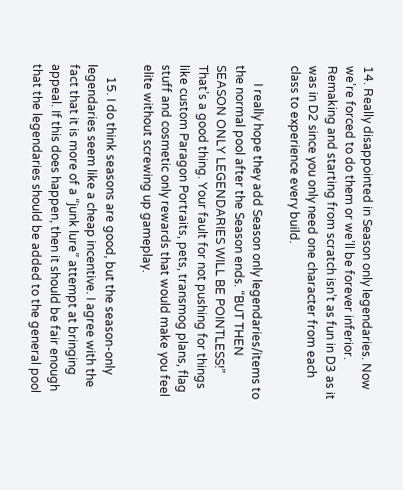14. Really disappointed in Season only legendaries. Now we’re forced to do them or we’ll be forever inferior. Remaking and starting from scratch isn’t as fun in D3 as it was in D2 since you only need one character from each class to experience every build.

      I really hope they add Season only legendaries/items to the normal pool after the Season ends. “BUT THEN SEASON ONLY LEGENDARIES WILL BE POINTLESS!” That’s a good thing. Your fault for not pushing for things like custom Paragon Portraits, pets, transmog plans, flag stuff and cosmetic only rewards that would make you feel elite without screwing up gameplay.

    15. I do think seasons are good, but the season-only legendaries seem like a cheap incentive. I agree with the fact that it is more of a “junk lure” attempt at bringing appeal. If this does happen, then it should be fair enough that the legendaries should be added to the general pool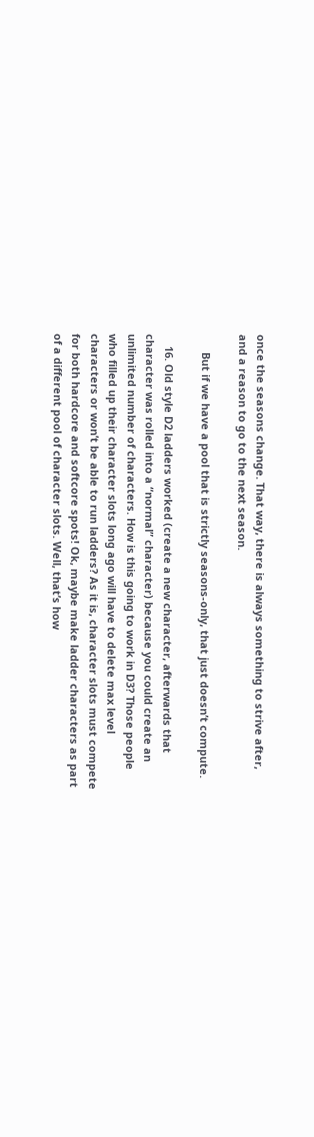once the seasons change. That way, there is always something to strive after, and a reason to go to the next season.

      But if we have a pool that is strictly seasons-only, that just doesn’t compute.

    16. Old style D2 ladders worked (create a new character, afterwards that character was rolled into a “normal” character) because you could create an unlimited number of characters. How is this going to work in D3? Those people who filled up their character slots long ago will have to delete max level characters or won’t be able to run ladders? As it is, character slots must compete for both hardcore and softcore spots! Ok, maybe make ladder characters as part of a different pool of character slots. Well, that’s how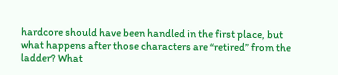hardcore should have been handled in the first place, but what happens after those characters are “retired” from the ladder? What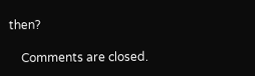then?

    Comments are closed.